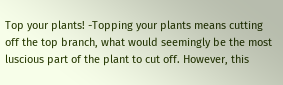Top your plants! -Topping your plants means cutting off the top branch, what would seemingly be the most luscious part of the plant to cut off. However, this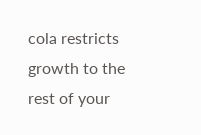cola restricts growth to the rest of your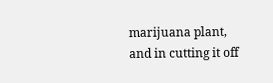marijuana plant, and in cutting it off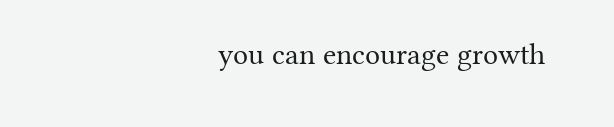you can encourage growth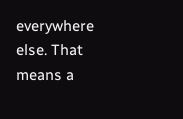everywhere else. That means a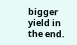bigger yield in the end.